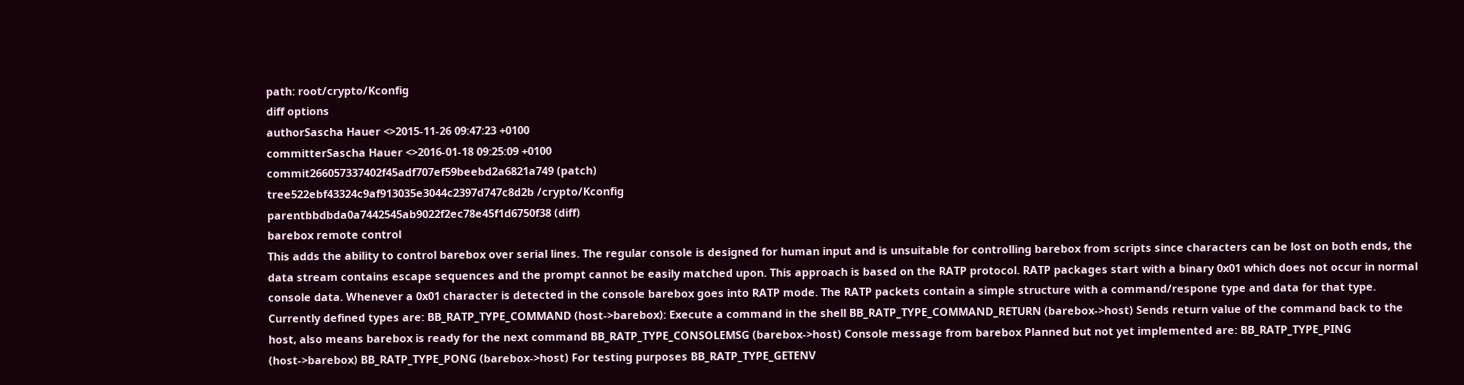path: root/crypto/Kconfig
diff options
authorSascha Hauer <>2015-11-26 09:47:23 +0100
committerSascha Hauer <>2016-01-18 09:25:09 +0100
commit266057337402f45adf707ef59beebd2a6821a749 (patch)
tree522ebf43324c9af913035e3044c2397d747c8d2b /crypto/Kconfig
parentbbdbda0a7442545ab9022f2ec78e45f1d6750f38 (diff)
barebox remote control
This adds the ability to control barebox over serial lines. The regular console is designed for human input and is unsuitable for controlling barebox from scripts since characters can be lost on both ends, the data stream contains escape sequences and the prompt cannot be easily matched upon. This approach is based on the RATP protocol. RATP packages start with a binary 0x01 which does not occur in normal console data. Whenever a 0x01 character is detected in the console barebox goes into RATP mode. The RATP packets contain a simple structure with a command/respone type and data for that type. Currently defined types are: BB_RATP_TYPE_COMMAND (host->barebox): Execute a command in the shell BB_RATP_TYPE_COMMAND_RETURN (barebox->host) Sends return value of the command back to the host, also means barebox is ready for the next command BB_RATP_TYPE_CONSOLEMSG (barebox->host) Console message from barebox Planned but not yet implemented are: BB_RATP_TYPE_PING (host->barebox) BB_RATP_TYPE_PONG (barebox->host) For testing purposes BB_RATP_TYPE_GETENV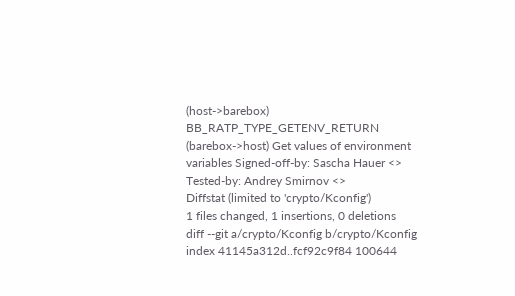(host->barebox) BB_RATP_TYPE_GETENV_RETURN (barebox->host) Get values of environment variables Signed-off-by: Sascha Hauer <> Tested-by: Andrey Smirnov <>
Diffstat (limited to 'crypto/Kconfig')
1 files changed, 1 insertions, 0 deletions
diff --git a/crypto/Kconfig b/crypto/Kconfig
index 41145a312d..fcf92c9f84 100644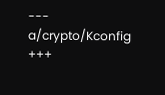--- a/crypto/Kconfig
+++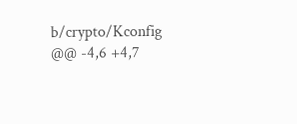b/crypto/Kconfig
@@ -4,6 +4,7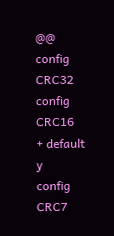@@ config CRC32
config CRC16
+ default y
config CRC7